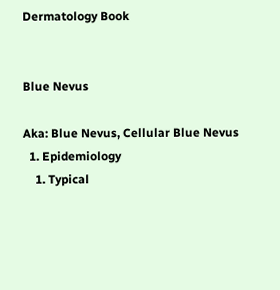Dermatology Book


Blue Nevus

Aka: Blue Nevus, Cellular Blue Nevus
  1. Epidemiology
    1. Typical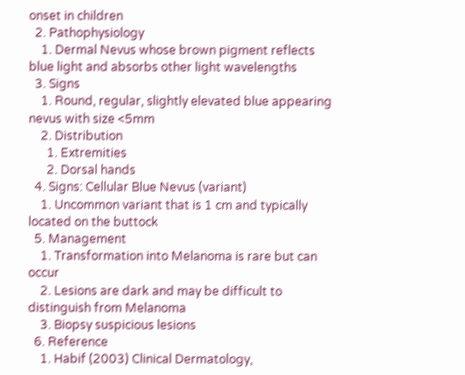onset in children
  2. Pathophysiology
    1. Dermal Nevus whose brown pigment reflects blue light and absorbs other light wavelengths
  3. Signs
    1. Round, regular, slightly elevated blue appearing nevus with size <5mm
    2. Distribution
      1. Extremities
      2. Dorsal hands
  4. Signs: Cellular Blue Nevus (variant)
    1. Uncommon variant that is 1 cm and typically located on the buttock
  5. Management
    1. Transformation into Melanoma is rare but can occur
    2. Lesions are dark and may be difficult to distinguish from Melanoma
    3. Biopsy suspicious lesions
  6. Reference
    1. Habif (2003) Clinical Dermatology,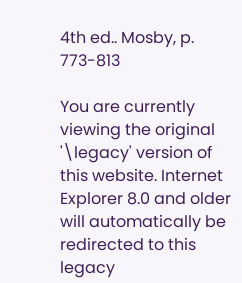4th ed.. Mosby, p. 773-813

You are currently viewing the original '\legacy' version of this website. Internet Explorer 8.0 and older will automatically be redirected to this legacy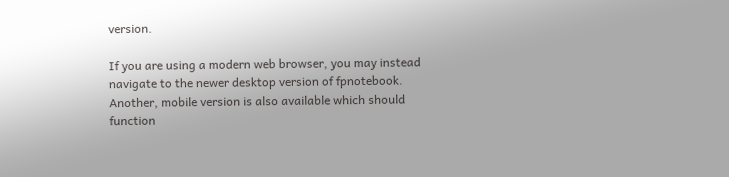version.

If you are using a modern web browser, you may instead navigate to the newer desktop version of fpnotebook. Another, mobile version is also available which should function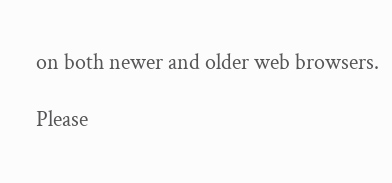on both newer and older web browsers.

Please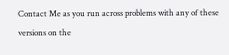Contact Me as you run across problems with any of these versions on the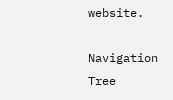website.

Navigation Tree